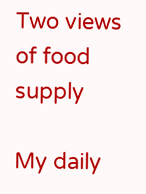Two views of food supply

My daily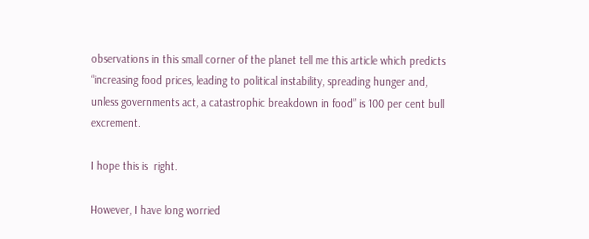observations in this small corner of the planet tell me this article which predicts “increasing food prices, leading to political instability, spreading hunger and, unless governments act, a catastrophic breakdown in food” is 100 per cent bull excrement.

I hope this is  right.

However, I have long worried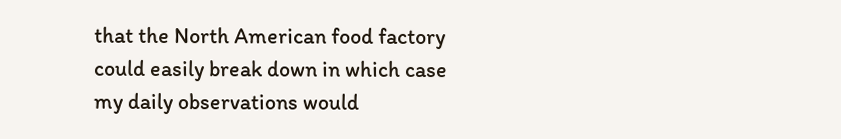that the North American food factory could easily break down in which case my daily observations would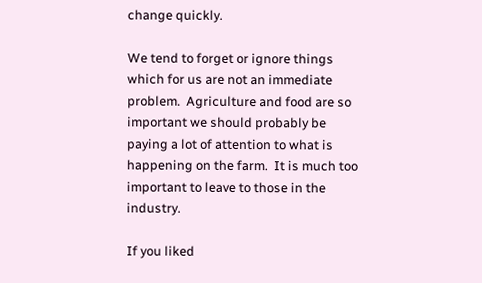change quickly.

We tend to forget or ignore things which for us are not an immediate problem.  Agriculture and food are so important we should probably be paying a lot of attention to what is happening on the farm.  It is much too important to leave to those in the industry.

If you liked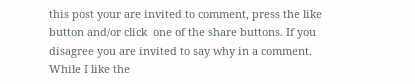this post your are invited to comment, press the like button and/or click  one of the share buttons. If you disagree you are invited to say why in a comment.  While I like the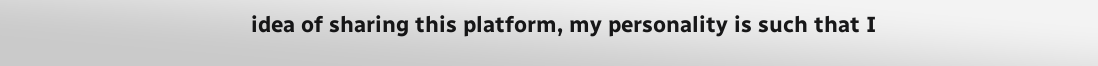idea of sharing this platform, my personality is such that I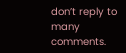don’t reply to many comments.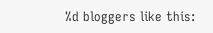%d bloggers like this: